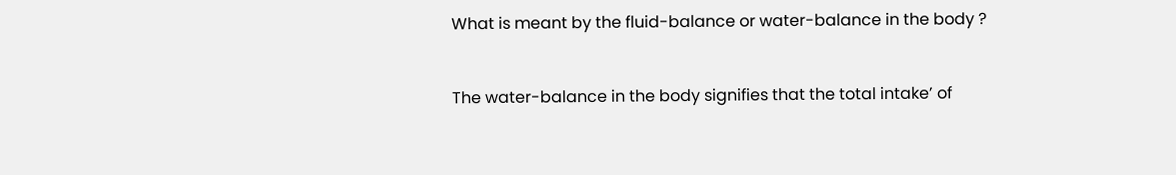What is meant by the fluid-balance or water-balance in the body ?


The water-balance in the body signifies that the total intake’ of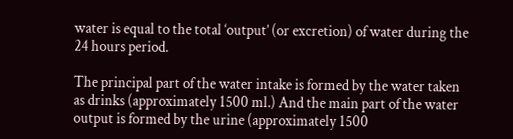water is equal to the total ‘output’ (or excretion) of water during the 24 hours period.

The principal part of the water intake is formed by the water taken as drinks (approximately 1500 ml.) And the main part of the water output is formed by the urine (approximately 1500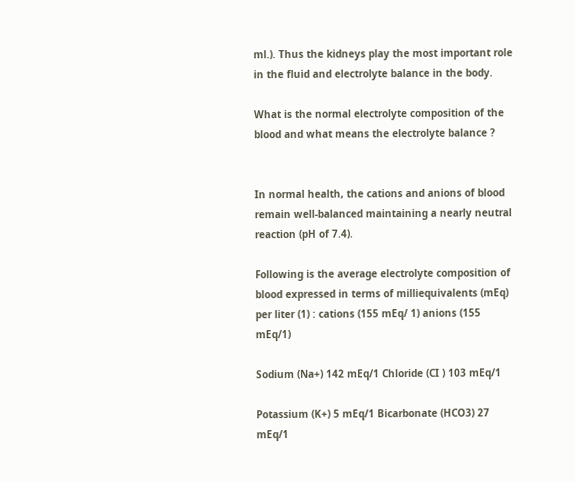ml.). Thus the kidneys play the most important role in the fluid and electrolyte balance in the body.

What is the normal electrolyte composition of the blood and what means the electrolyte balance ?


In normal health, the cations and anions of blood remain well-balanced maintaining a nearly neutral reaction (pH of 7.4).

Following is the average electrolyte composition of blood expressed in terms of milliequivalents (mEq) per liter (1) : cations (155 mEq/ 1) anions (155 mEq/1)

Sodium (Na+) 142 mEq/1 Chloride (CI ) 103 mEq/1

Potassium (K+) 5 mEq/1 Bicarbonate (HCO3) 27 mEq/1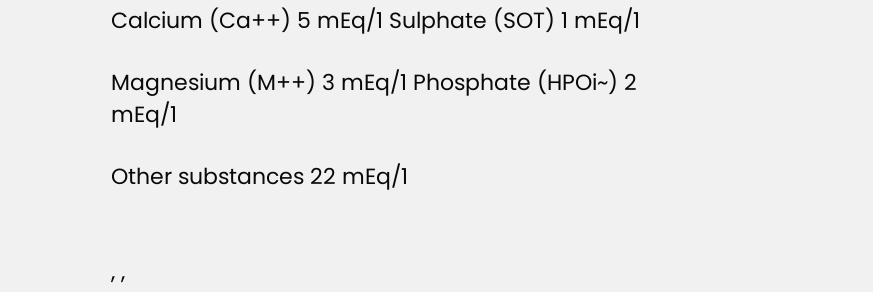Calcium (Ca++) 5 mEq/1 Sulphate (SOT) 1 mEq/1

Magnesium (M++) 3 mEq/1 Phosphate (HPOi~) 2 mEq/1

Other substances 22 mEq/1


, ,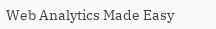Web Analytics Made Easy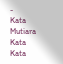-
Kata Mutiara Kata Kata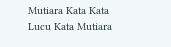Mutiara Kata Kata Lucu Kata Mutiara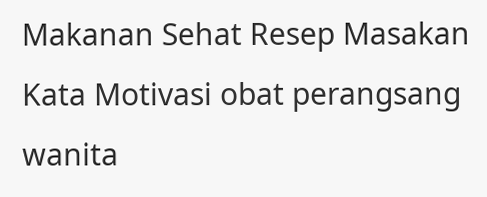Makanan Sehat Resep Masakan Kata Motivasi obat perangsang wanita